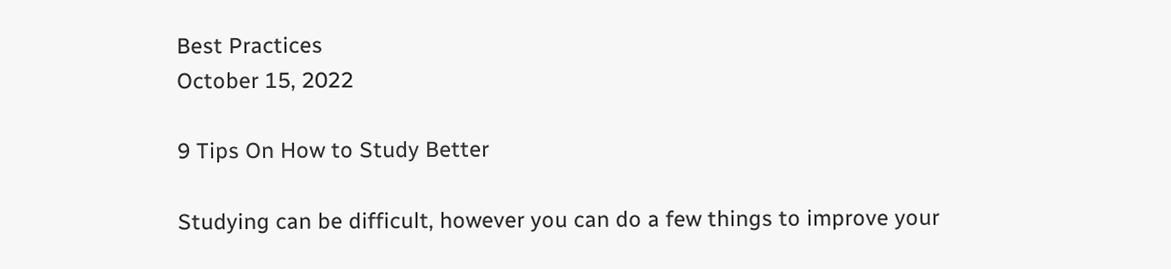Best Practices
October 15, 2022

9 Tips On How to Study Better

Studying can be difficult, however you can do a few things to improve your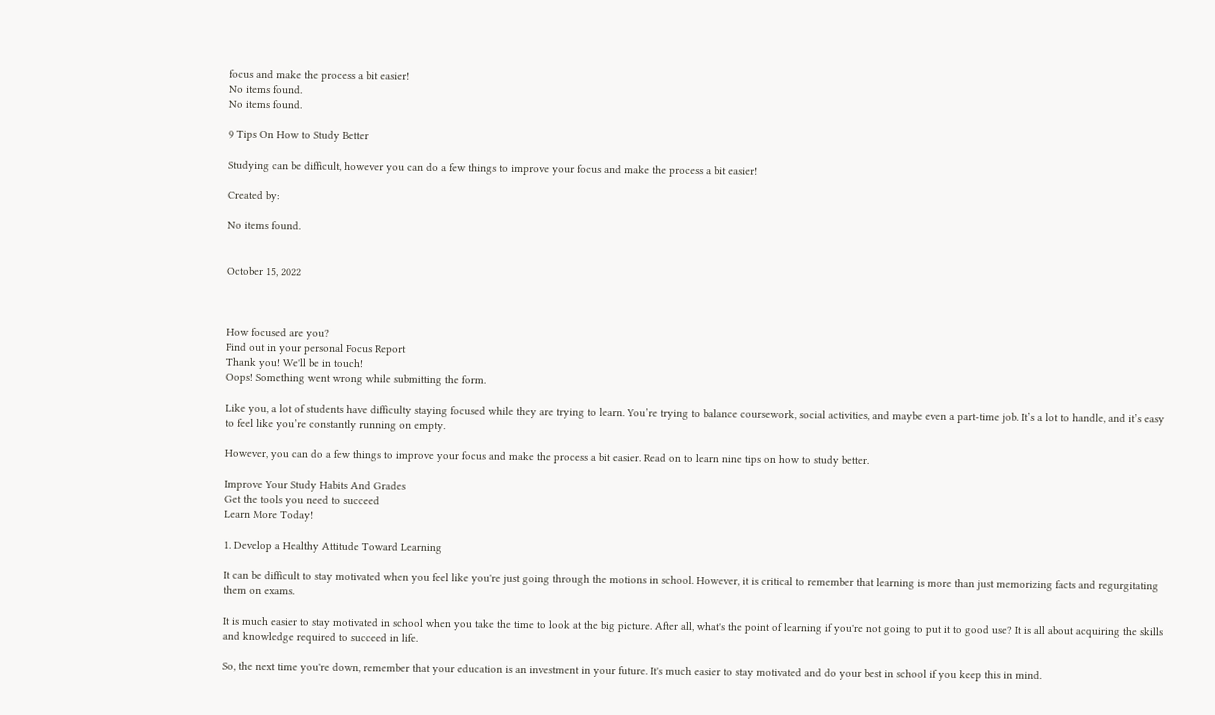focus and make the process a bit easier!
No items found.
No items found.

9 Tips On How to Study Better

Studying can be difficult, however you can do a few things to improve your focus and make the process a bit easier!

Created by:

No items found.


October 15, 2022



How focused are you?
Find out in your personal Focus Report
Thank you! We'll be in touch!
Oops! Something went wrong while submitting the form.

Like you, a lot of students have difficulty staying focused while they are trying to learn. You’re trying to balance coursework, social activities, and maybe even a part-time job. It’s a lot to handle, and it’s easy to feel like you’re constantly running on empty.

However, you can do a few things to improve your focus and make the process a bit easier. Read on to learn nine tips on how to study better.

Improve Your Study Habits And Grades
Get the tools you need to succeed
Learn More Today!

1. Develop a Healthy Attitude Toward Learning

It can be difficult to stay motivated when you feel like you're just going through the motions in school. However, it is critical to remember that learning is more than just memorizing facts and regurgitating them on exams.

It is much easier to stay motivated in school when you take the time to look at the big picture. After all, what's the point of learning if you're not going to put it to good use? It is all about acquiring the skills and knowledge required to succeed in life.

So, the next time you're down, remember that your education is an investment in your future. It's much easier to stay motivated and do your best in school if you keep this in mind.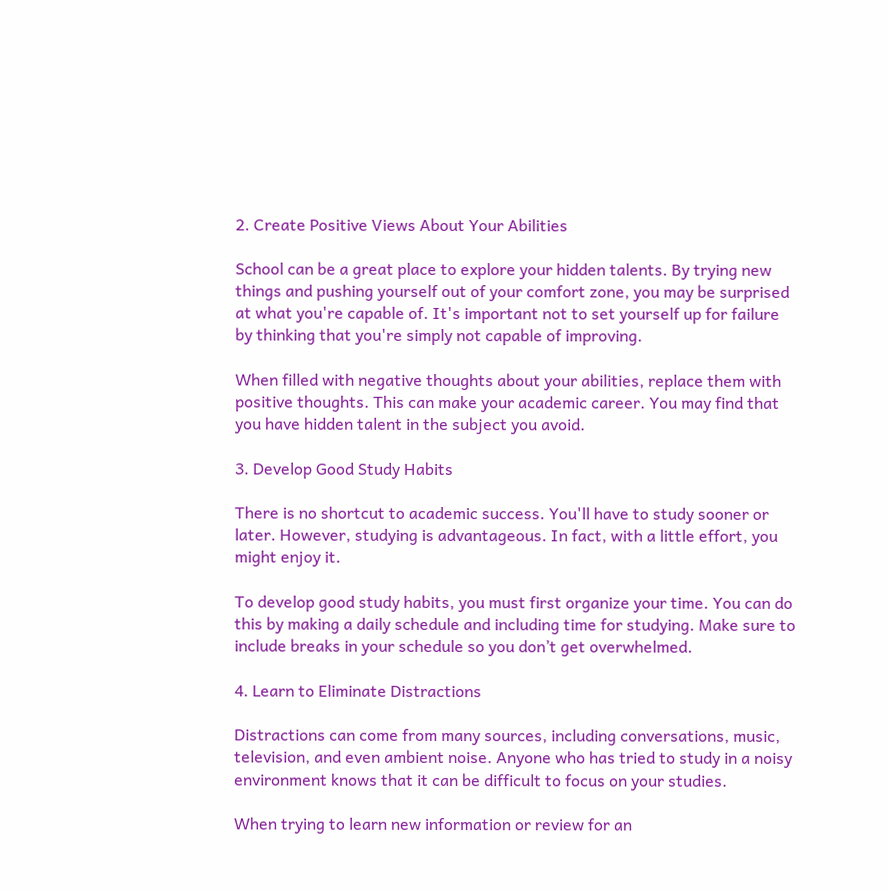2. Create Positive Views About Your Abilities

School can be a great place to explore your hidden talents. By trying new things and pushing yourself out of your comfort zone, you may be surprised at what you're capable of. It's important not to set yourself up for failure by thinking that you're simply not capable of improving.

When filled with negative thoughts about your abilities, replace them with positive thoughts. This can make your academic career. You may find that you have hidden talent in the subject you avoid.

3. Develop Good Study Habits

There is no shortcut to academic success. You'll have to study sooner or later. However, studying is advantageous. In fact, with a little effort, you might enjoy it.

To develop good study habits, you must first organize your time. You can do this by making a daily schedule and including time for studying. Make sure to include breaks in your schedule so you don’t get overwhelmed.

4. Learn to Eliminate Distractions

Distractions can come from many sources, including conversations, music, television, and even ambient noise. Anyone who has tried to study in a noisy environment knows that it can be difficult to focus on your studies.

When trying to learn new information or review for an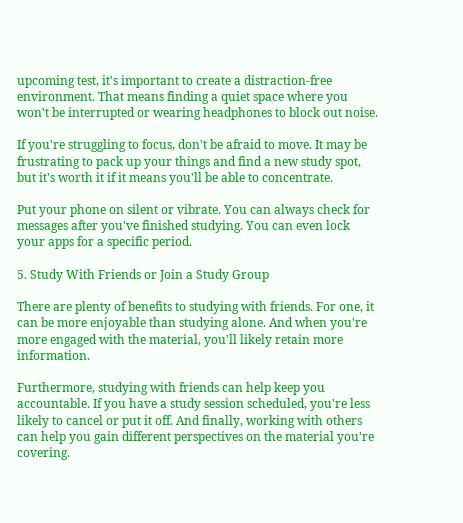upcoming test, it's important to create a distraction-free environment. That means finding a quiet space where you won't be interrupted or wearing headphones to block out noise.

If you're struggling to focus, don't be afraid to move. It may be frustrating to pack up your things and find a new study spot, but it's worth it if it means you'll be able to concentrate.

Put your phone on silent or vibrate. You can always check for messages after you've finished studying. You can even lock your apps for a specific period.

5. Study With Friends or Join a Study Group

There are plenty of benefits to studying with friends. For one, it can be more enjoyable than studying alone. And when you're more engaged with the material, you'll likely retain more information.

Furthermore, studying with friends can help keep you accountable. If you have a study session scheduled, you're less likely to cancel or put it off. And finally, working with others can help you gain different perspectives on the material you're covering.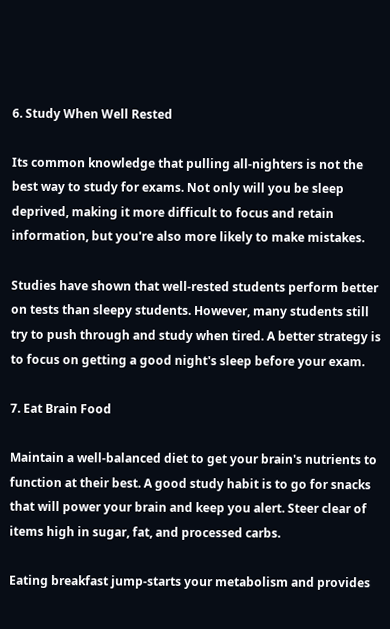6. Study When Well Rested

Its common knowledge that pulling all-nighters is not the best way to study for exams. Not only will you be sleep deprived, making it more difficult to focus and retain information, but you're also more likely to make mistakes.

Studies have shown that well-rested students perform better on tests than sleepy students. However, many students still try to push through and study when tired. A better strategy is to focus on getting a good night's sleep before your exam.

7. Eat Brain Food

Maintain a well-balanced diet to get your brain's nutrients to function at their best. A good study habit is to go for snacks that will power your brain and keep you alert. Steer clear of items high in sugar, fat, and processed carbs.

Eating breakfast jump-starts your metabolism and provides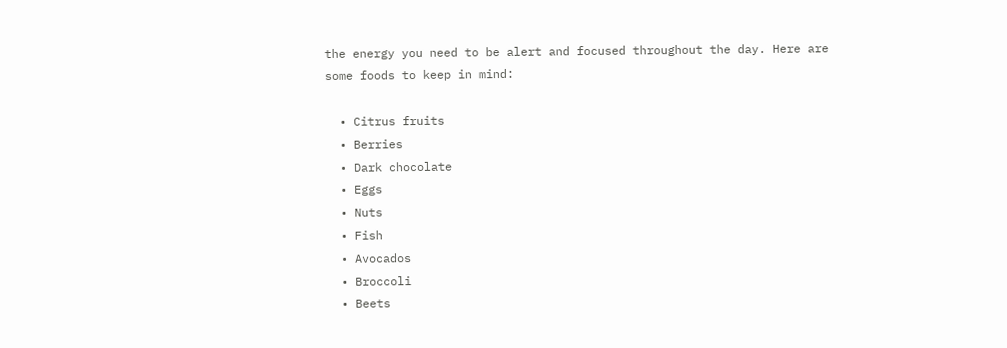the energy you need to be alert and focused throughout the day. Here are some foods to keep in mind:

  • Citrus fruits
  • Berries
  • Dark chocolate
  • Eggs
  • Nuts
  • Fish
  • Avocados
  • Broccoli
  • Beets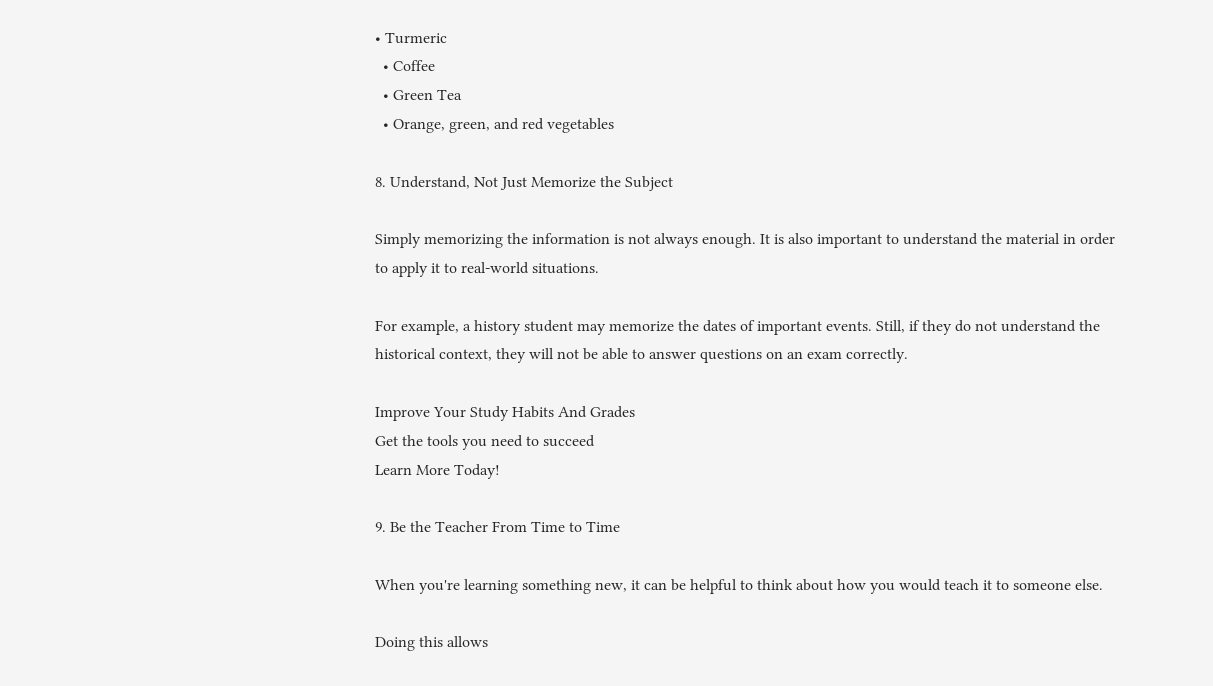• Turmeric
  • Coffee
  • Green Tea
  • Orange, green, and red vegetables

8. Understand, Not Just Memorize the Subject

Simply memorizing the information is not always enough. It is also important to understand the material in order to apply it to real-world situations.

For example, a history student may memorize the dates of important events. Still, if they do not understand the historical context, they will not be able to answer questions on an exam correctly.

Improve Your Study Habits And Grades
Get the tools you need to succeed
Learn More Today!

9. Be the Teacher From Time to Time

When you're learning something new, it can be helpful to think about how you would teach it to someone else.

Doing this allows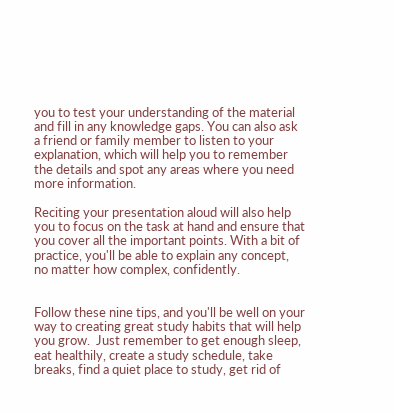you to test your understanding of the material and fill in any knowledge gaps. You can also ask a friend or family member to listen to your explanation, which will help you to remember the details and spot any areas where you need more information.

Reciting your presentation aloud will also help you to focus on the task at hand and ensure that you cover all the important points. With a bit of practice, you'll be able to explain any concept, no matter how complex, confidently.


Follow these nine tips, and you'll be well on your way to creating great study habits that will help you grow.  Just remember to get enough sleep, eat healthily, create a study schedule, take breaks, find a quiet place to study, get rid of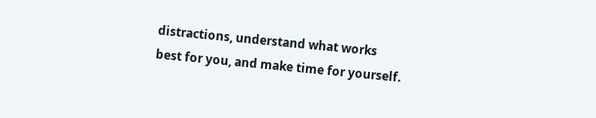distractions, understand what works best for you, and make time for yourself.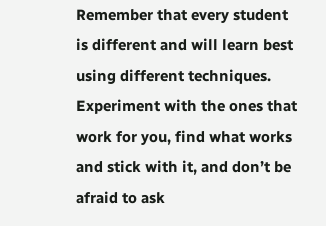Remember that every student is different and will learn best using different techniques. Experiment with the ones that work for you, find what works and stick with it, and don’t be afraid to ask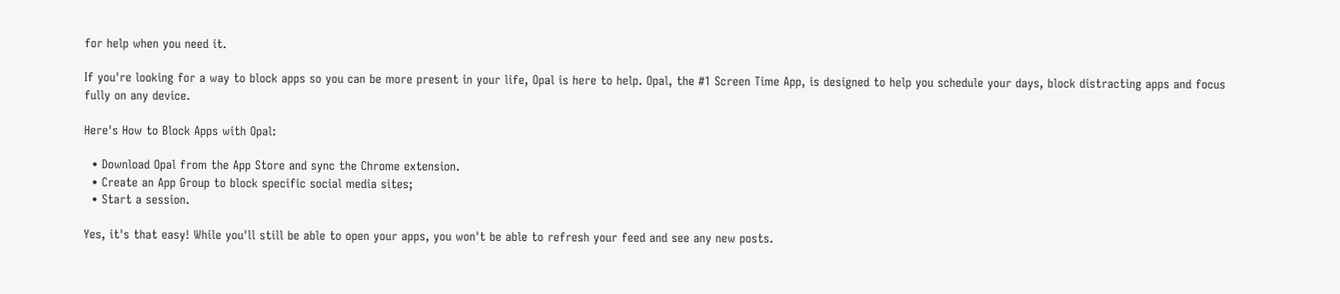for help when you need it.

If you're looking for a way to block apps so you can be more present in your life, Opal is here to help. Opal, the #1 Screen Time App, is designed to help you schedule your days, block distracting apps and focus fully on any device.

Here's How to Block Apps with Opal:

  • Download Opal from the App Store and sync the Chrome extension.
  • Create an App Group to block specific social media sites;
  • Start a session.

Yes, it's that easy! While you'll still be able to open your apps, you won't be able to refresh your feed and see any new posts.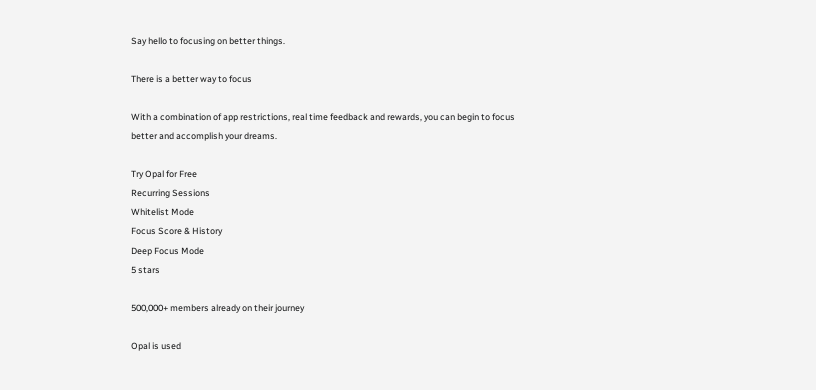Say hello to focusing on better things.

There is a better way to focus

With a combination of app restrictions, real time feedback and rewards, you can begin to focus better and accomplish your dreams.

Try Opal for Free
Recurring Sessions
Whitelist Mode
Focus Score & History
Deep Focus Mode
5 stars

500,000+ members already on their journey

Opal is used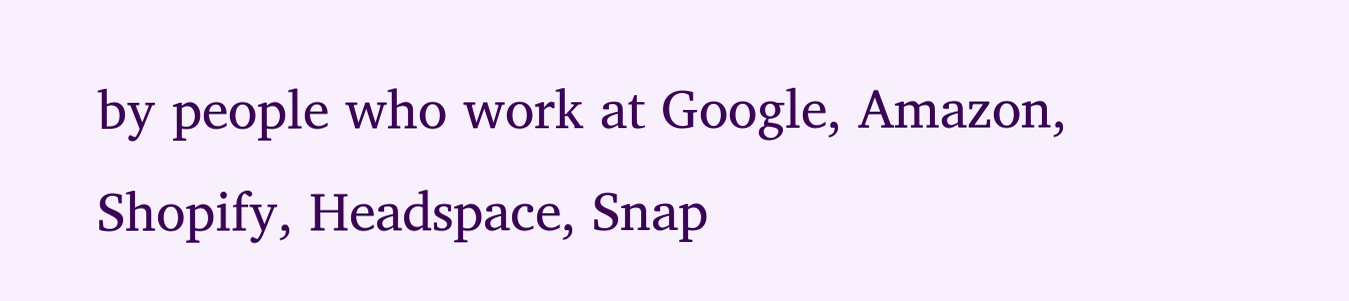by people who work at Google, Amazon, Shopify, Headspace, Snap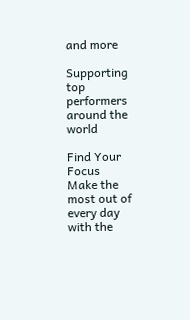and more

Supporting top performers around the world

Find Your Focus
Make the most out of every day with the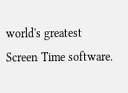world's greatest Screen Time software.